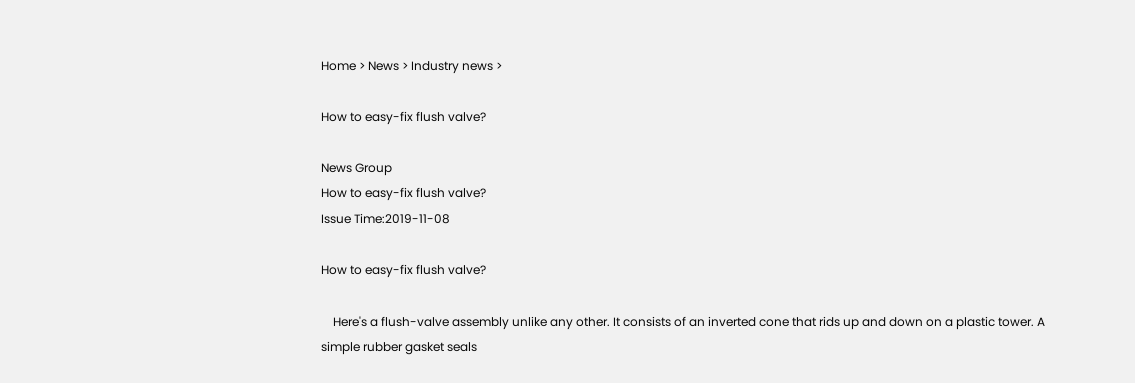Home > News > Industry news >

How to easy-fix flush valve?

News Group
How to easy-fix flush valve?
Issue Time:2019-11-08

How to easy-fix flush valve?

    Here's a flush-valve assembly unlike any other. It consists of an inverted cone that rids up and down on a plastic tower. A simple rubber gasket seals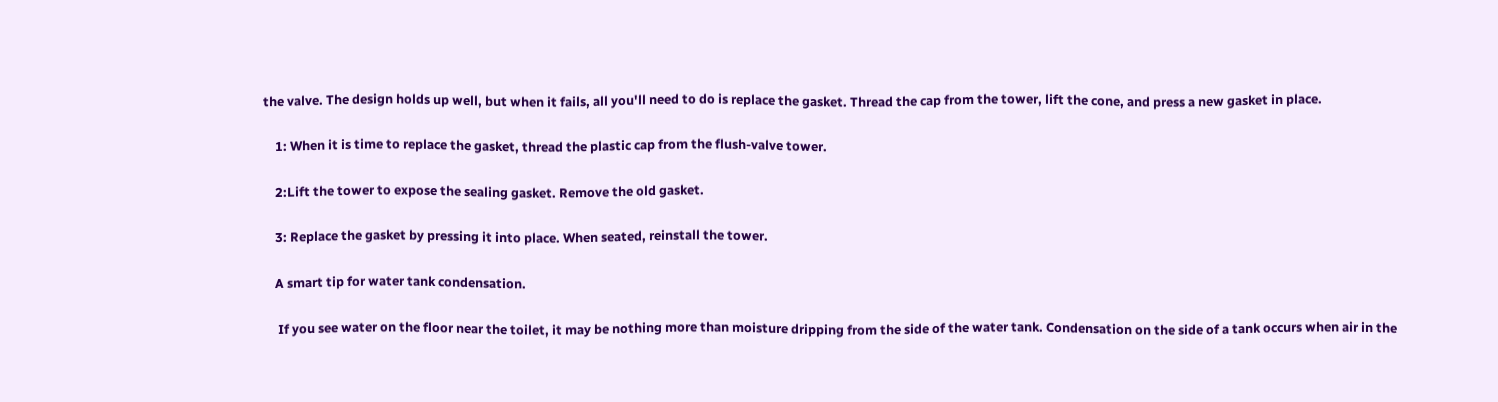the valve. The design holds up well, but when it fails, all you'll need to do is replace the gasket. Thread the cap from the tower, lift the cone, and press a new gasket in place.

    1: When it is time to replace the gasket, thread the plastic cap from the flush-valve tower.

    2:Lift the tower to expose the sealing gasket. Remove the old gasket.

    3: Replace the gasket by pressing it into place. When seated, reinstall the tower.

    A smart tip for water tank condensation.

     If you see water on the floor near the toilet, it may be nothing more than moisture dripping from the side of the water tank. Condensation on the side of a tank occurs when air in the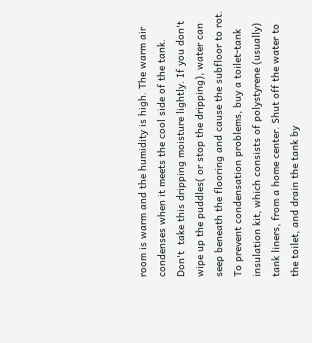room is warm and the humidity is high. The warm air condenses when it meets the cool side of the tank. Don't  take this dripping moisture lightly. If you don't wipe up the puddles( or stop the dripping), water can seep beneath the flooring and cause the subfloor to rot. To prevent condensation problems, buy a toilet-tank insulation kit, which consists of polystyrene (usually) tank liners, from a home center. Shut off the water to the toilet, and drain the tank by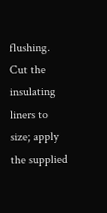flushing. Cut the insulating liners to size; apply the supplied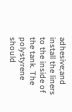adhesive;and install the liners to the inside of the tank. The polystyrene should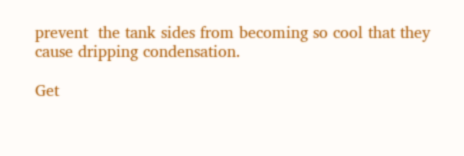prevent  the tank sides from becoming so cool that they cause dripping condensation.

Get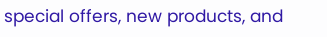special offers, new products, and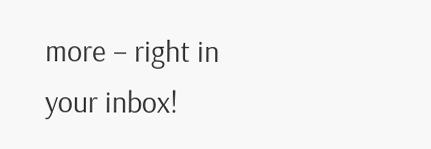more – right in your inbox!